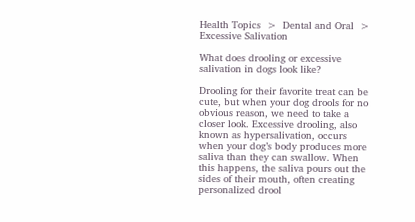Health Topics  >  Dental and Oral  > Excessive Salivation

What does drooling or excessive salivation in dogs look like?

Drooling for their favorite treat can be cute, but when your dog drools for no obvious reason, we need to take a closer look. Excessive drooling, also known as hypersalivation, occurs when your dog’s body produces more saliva than they can swallow. When this happens, the saliva pours out the sides of their mouth, often creating personalized drool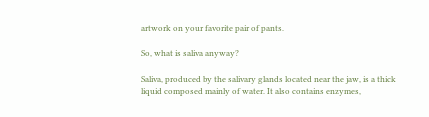artwork on your favorite pair of pants.

So, what is saliva anyway?

Saliva, produced by the salivary glands located near the jaw, is a thick liquid composed mainly of water. It also contains enzymes,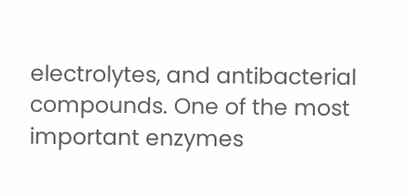electrolytes, and antibacterial compounds. One of the most important enzymes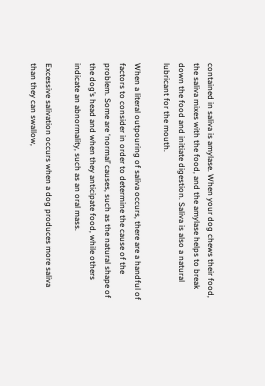contained in saliva is amylase. When your dog chews their food, the saliva mixes with the food, and the amylase helps to break down the food and initiate digestion. Saliva is also a natural lubricant for the mouth.

When a literal outpouring of saliva occurs, there are a handful of factors to consider in order to determine the cause of the problem. Some are ‘normal’ causes, such as the natural shape of the dog’s head and when they anticipate food, while others indicate an abnormality, such as an oral mass.

Excessive salivation occurs when a dog produces more saliva than they can swallow,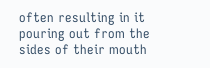often resulting in it pouring out from the sides of their mouth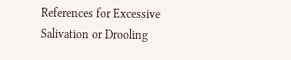References for Excessive Salivation or Drooling